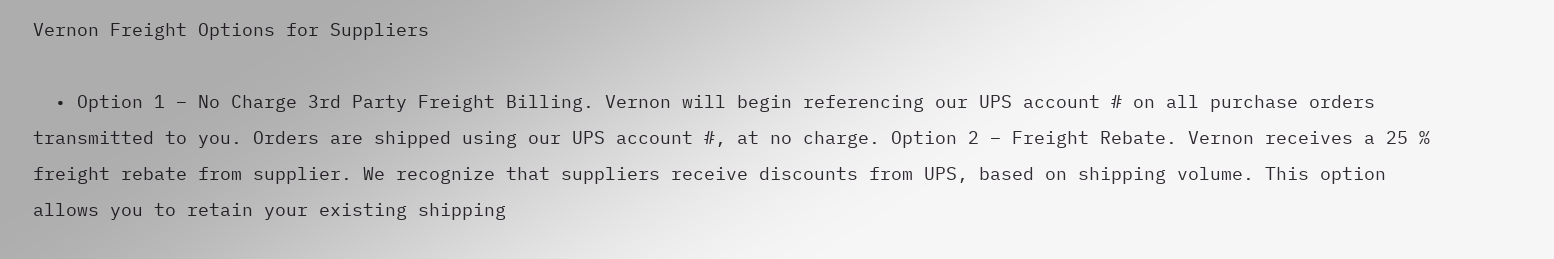Vernon Freight Options for Suppliers

  • Option 1 – No Charge 3rd Party Freight Billing. Vernon will begin referencing our UPS account # on all purchase orders transmitted to you. Orders are shipped using our UPS account #, at no charge. Option 2 – Freight Rebate. Vernon receives a 25 % freight rebate from supplier. We recognize that suppliers receive discounts from UPS, based on shipping volume. This option allows you to retain your existing shipping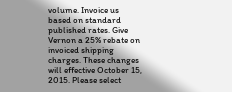volume. Invoice us based on standard published rates. Give Vernon a 25% rebate on invoiced shipping charges. These changes will effective October 15, 2015. Please select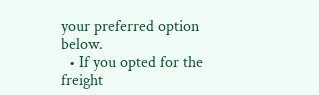your preferred option below.
  • If you opted for the freight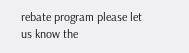rebate program please let us know the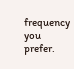frequency you prefer.